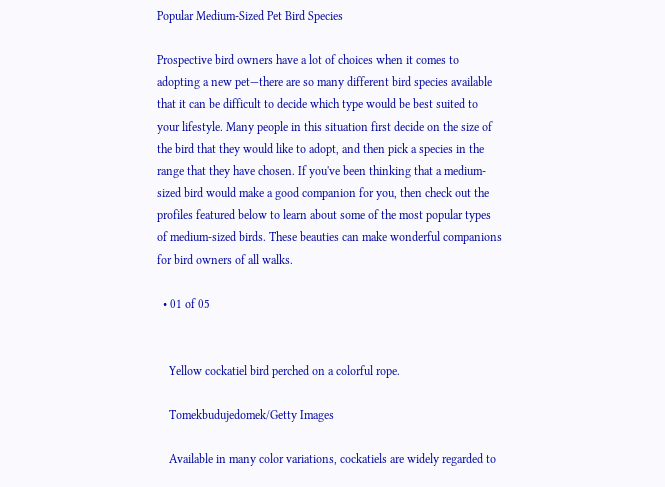Popular Medium-Sized Pet Bird Species

Prospective bird owners have a lot of choices when it comes to adopting a new pet—there are so many different bird species available that it can be difficult to decide which type would be best suited to your lifestyle. Many people in this situation first decide on the size of the bird that they would like to adopt, and then pick a species in the range that they have chosen. If you've been thinking that a medium-sized bird would make a good companion for you, then check out the profiles featured below to learn about some of the most popular types of medium-sized birds. These beauties can make wonderful companions for bird owners of all walks.

  • 01 of 05


    Yellow cockatiel bird perched on a colorful rope.

    Tomekbudujedomek/Getty Images

    Available in many color variations, cockatiels are widely regarded to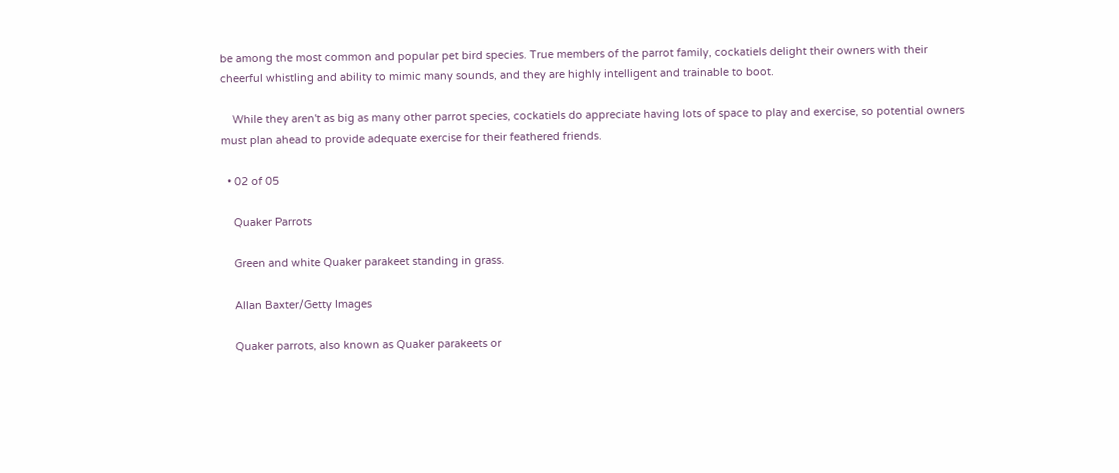be among the most common and popular pet bird species. True members of the parrot family, cockatiels delight their owners with their cheerful whistling and ability to mimic many sounds, and they are highly intelligent and trainable to boot.

    While they aren't as big as many other parrot species, cockatiels do appreciate having lots of space to play and exercise, so potential owners must plan ahead to provide adequate exercise for their feathered friends.

  • 02 of 05

    Quaker Parrots

    Green and white Quaker parakeet standing in grass.

    Allan Baxter/Getty Images

    Quaker parrots, also known as Quaker parakeets or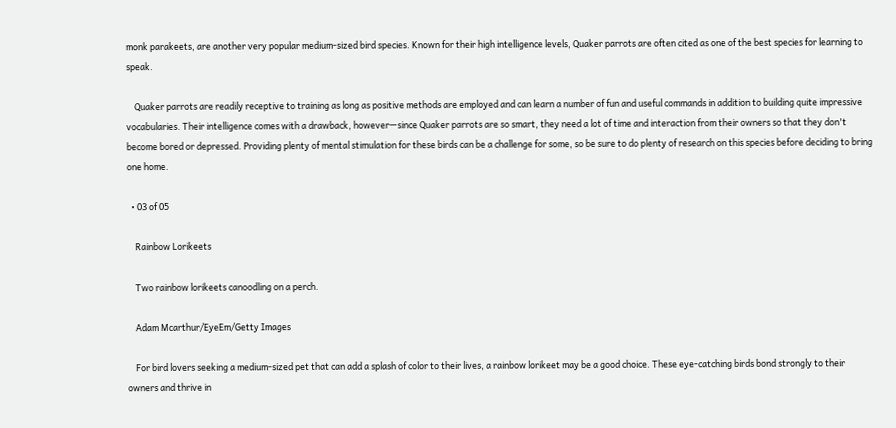monk parakeets, are another very popular medium-sized bird species. Known for their high intelligence levels, Quaker parrots are often cited as one of the best species for learning to speak.

    Quaker parrots are readily receptive to training as long as positive methods are employed and can learn a number of fun and useful commands in addition to building quite impressive vocabularies. Their intelligence comes with a drawback, however—since Quaker parrots are so smart, they need a lot of time and interaction from their owners so that they don't become bored or depressed. Providing plenty of mental stimulation for these birds can be a challenge for some, so be sure to do plenty of research on this species before deciding to bring one home.

  • 03 of 05

    Rainbow Lorikeets

    Two rainbow lorikeets canoodling on a perch.

    Adam Mcarthur/EyeEm/Getty Images

    For bird lovers seeking a medium-sized pet that can add a splash of color to their lives, a rainbow lorikeet may be a good choice. These eye-catching birds bond strongly to their owners and thrive in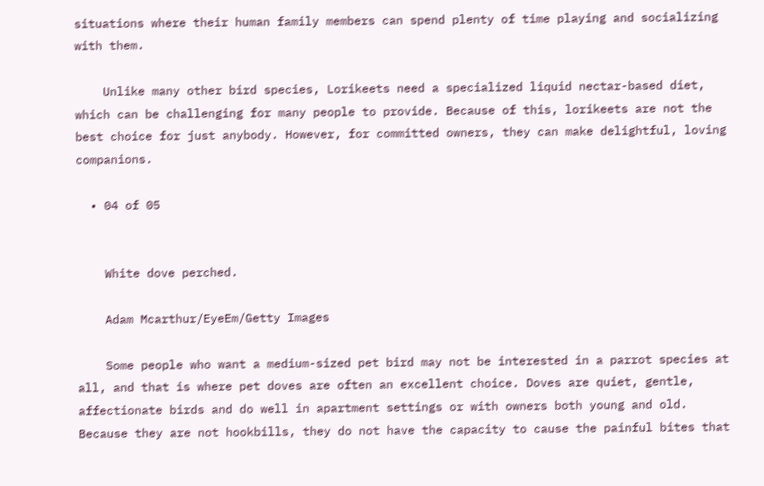situations where their human family members can spend plenty of time playing and socializing with them.

    Unlike many other bird species, Lorikeets need a specialized liquid nectar-based diet, which can be challenging for many people to provide. Because of this, lorikeets are not the best choice for just anybody. However, for committed owners, they can make delightful, loving companions.

  • 04 of 05


    White dove perched.

    Adam Mcarthur/EyeEm/Getty Images

    Some people who want a medium-sized pet bird may not be interested in a parrot species at all, and that is where pet doves are often an excellent choice. Doves are quiet, gentle, affectionate birds and do well in apartment settings or with owners both young and old. Because they are not hookbills, they do not have the capacity to cause the painful bites that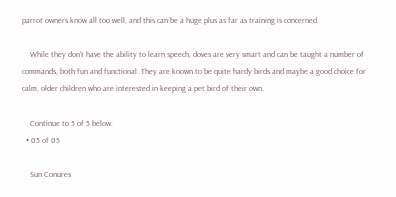parrot owners know all too well, and this can be a huge plus as far as training is concerned.

    While they don't have the ability to learn speech, doves are very smart and can be taught a number of commands, both fun and functional. They are known to be quite hardy birds and maybe a good choice for calm, older children who are interested in keeping a pet bird of their own.

    Continue to 5 of 5 below.
  • 05 of 05

    Sun Conures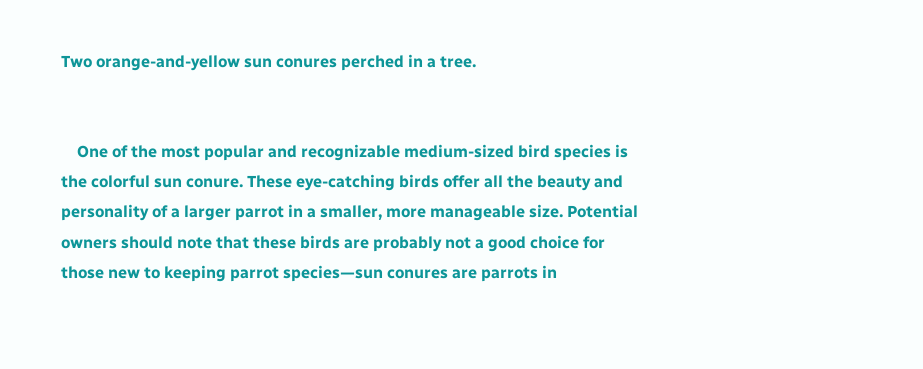Two orange-and-yellow sun conures perched in a tree.


    One of the most popular and recognizable medium-sized bird species is the colorful sun conure. These eye-catching birds offer all the beauty and personality of a larger parrot in a smaller, more manageable size. Potential owners should note that these birds are probably not a good choice for those new to keeping parrot species—sun conures are parrots in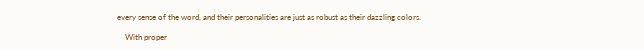every sense of the word, and their personalities are just as robust as their dazzling colors.

    With proper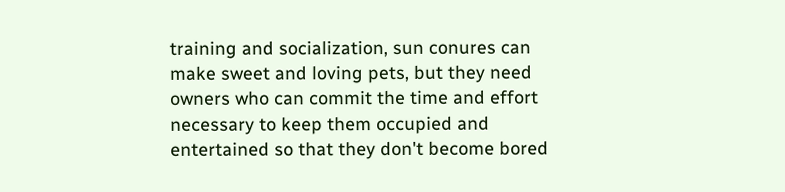training and socialization, sun conures can make sweet and loving pets, but they need owners who can commit the time and effort necessary to keep them occupied and entertained so that they don't become bored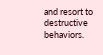and resort to destructive behaviors.